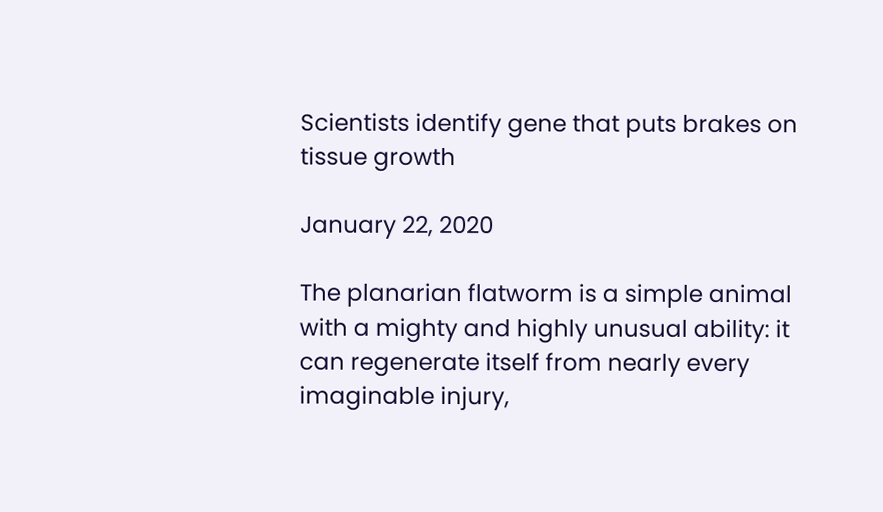Scientists identify gene that puts brakes on tissue growth

January 22, 2020

The planarian flatworm is a simple animal with a mighty and highly unusual ability: it can regenerate itself from nearly every imaginable injury,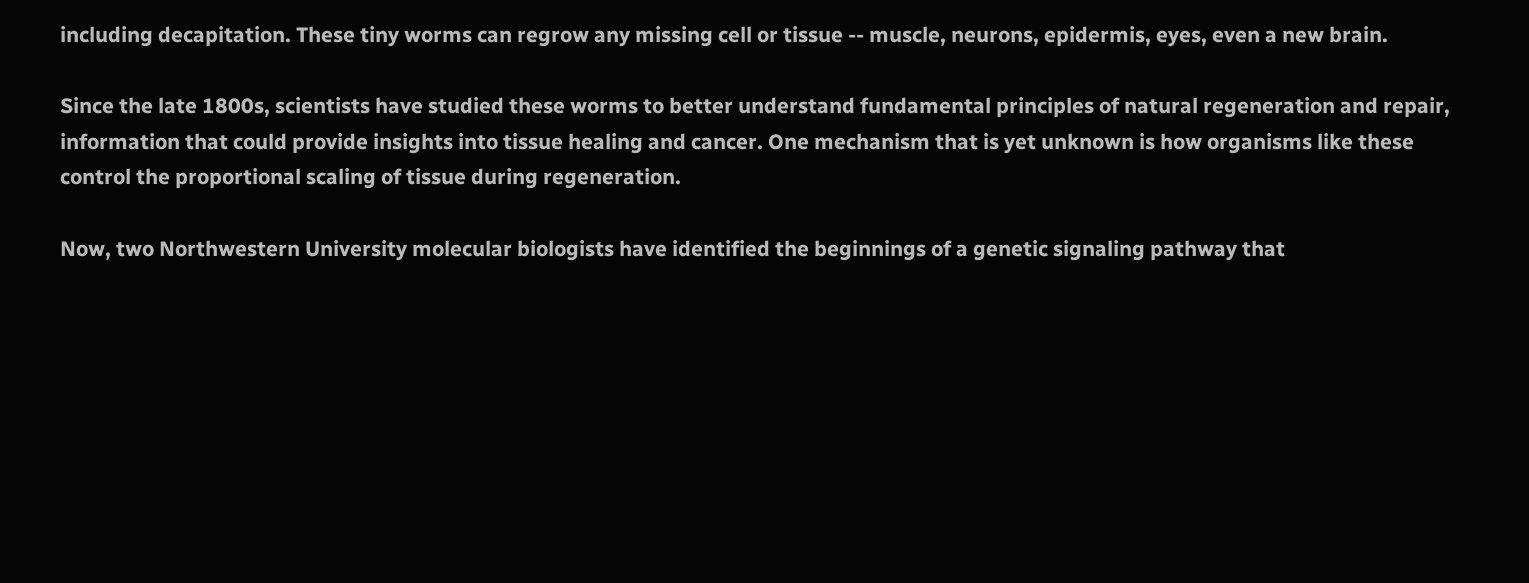including decapitation. These tiny worms can regrow any missing cell or tissue -- muscle, neurons, epidermis, eyes, even a new brain.

Since the late 1800s, scientists have studied these worms to better understand fundamental principles of natural regeneration and repair, information that could provide insights into tissue healing and cancer. One mechanism that is yet unknown is how organisms like these control the proportional scaling of tissue during regeneration.

Now, two Northwestern University molecular biologists have identified the beginnings of a genetic signaling pathway that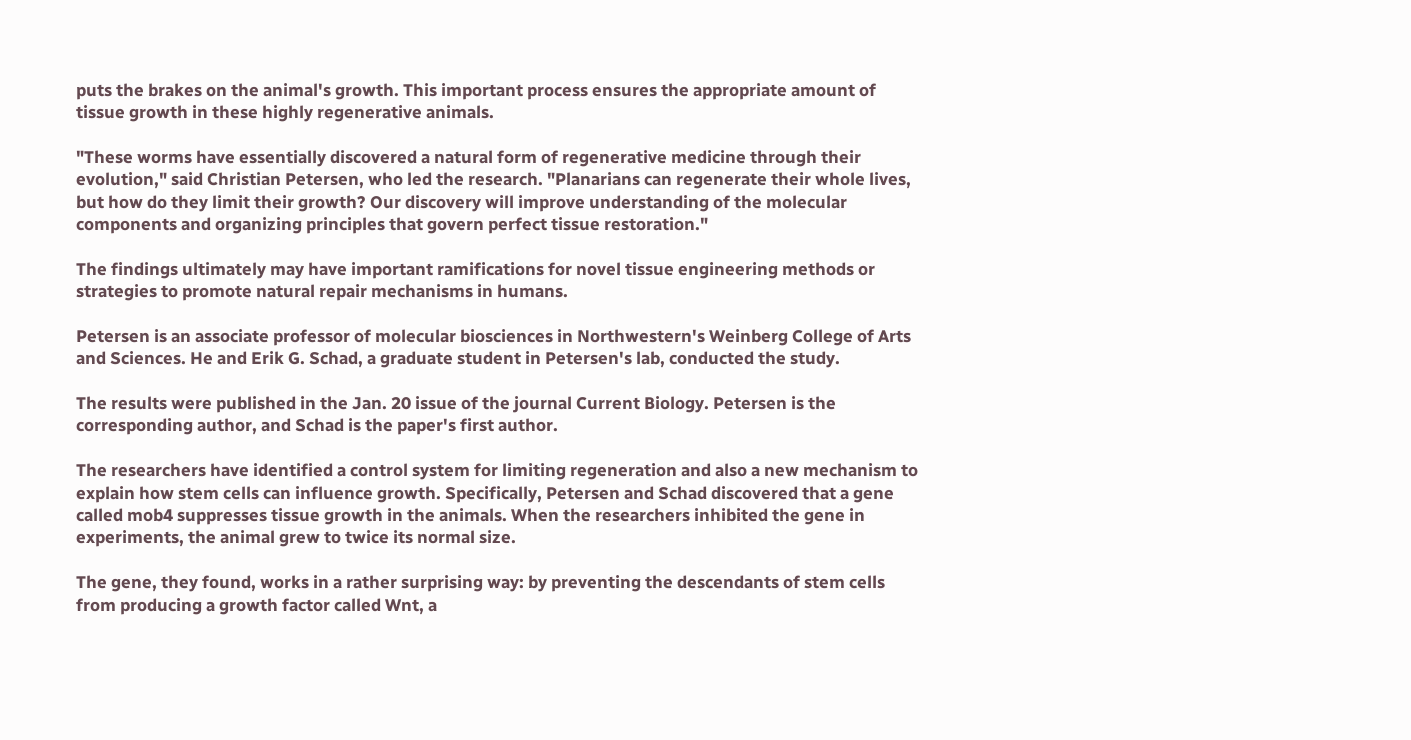puts the brakes on the animal's growth. This important process ensures the appropriate amount of tissue growth in these highly regenerative animals.

"These worms have essentially discovered a natural form of regenerative medicine through their evolution," said Christian Petersen, who led the research. "Planarians can regenerate their whole lives, but how do they limit their growth? Our discovery will improve understanding of the molecular components and organizing principles that govern perfect tissue restoration."

The findings ultimately may have important ramifications for novel tissue engineering methods or strategies to promote natural repair mechanisms in humans.

Petersen is an associate professor of molecular biosciences in Northwestern's Weinberg College of Arts and Sciences. He and Erik G. Schad, a graduate student in Petersen's lab, conducted the study.

The results were published in the Jan. 20 issue of the journal Current Biology. Petersen is the corresponding author, and Schad is the paper's first author.

The researchers have identified a control system for limiting regeneration and also a new mechanism to explain how stem cells can influence growth. Specifically, Petersen and Schad discovered that a gene called mob4 suppresses tissue growth in the animals. When the researchers inhibited the gene in experiments, the animal grew to twice its normal size.

The gene, they found, works in a rather surprising way: by preventing the descendants of stem cells from producing a growth factor called Wnt, a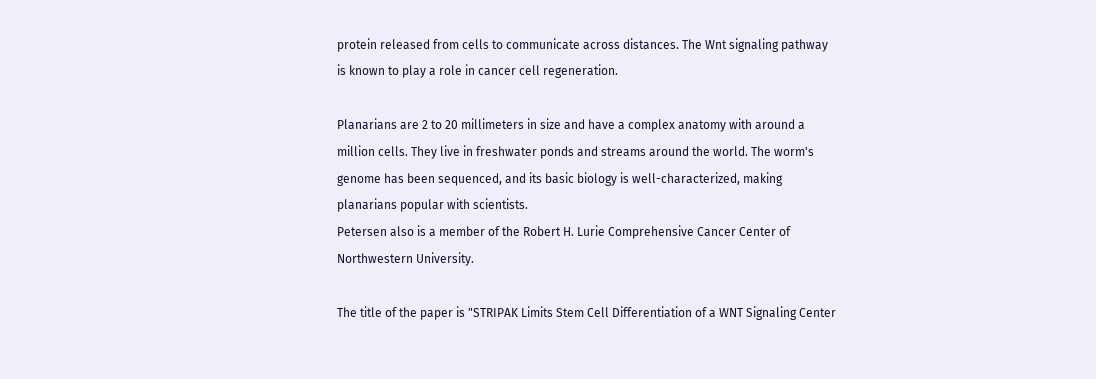protein released from cells to communicate across distances. The Wnt signaling pathway is known to play a role in cancer cell regeneration.

Planarians are 2 to 20 millimeters in size and have a complex anatomy with around a million cells. They live in freshwater ponds and streams around the world. The worm's genome has been sequenced, and its basic biology is well-characterized, making planarians popular with scientists.
Petersen also is a member of the Robert H. Lurie Comprehensive Cancer Center of Northwestern University.

The title of the paper is "STRIPAK Limits Stem Cell Differentiation of a WNT Signaling Center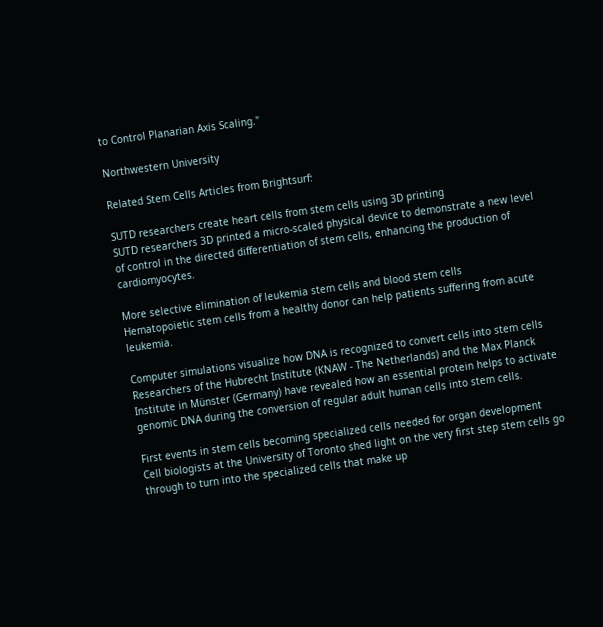to Control Planarian Axis Scaling."

Northwestern University

Related Stem Cells Articles from Brightsurf:

SUTD researchers create heart cells from stem cells using 3D printing
SUTD researchers 3D printed a micro-scaled physical device to demonstrate a new level of control in the directed differentiation of stem cells, enhancing the production of cardiomyocytes.

More selective elimination of leukemia stem cells and blood stem cells
Hematopoietic stem cells from a healthy donor can help patients suffering from acute leukemia.

Computer simulations visualize how DNA is recognized to convert cells into stem cells
Researchers of the Hubrecht Institute (KNAW - The Netherlands) and the Max Planck Institute in Münster (Germany) have revealed how an essential protein helps to activate genomic DNA during the conversion of regular adult human cells into stem cells.

First events in stem cells becoming specialized cells needed for organ development
Cell biologists at the University of Toronto shed light on the very first step stem cells go through to turn into the specialized cells that make up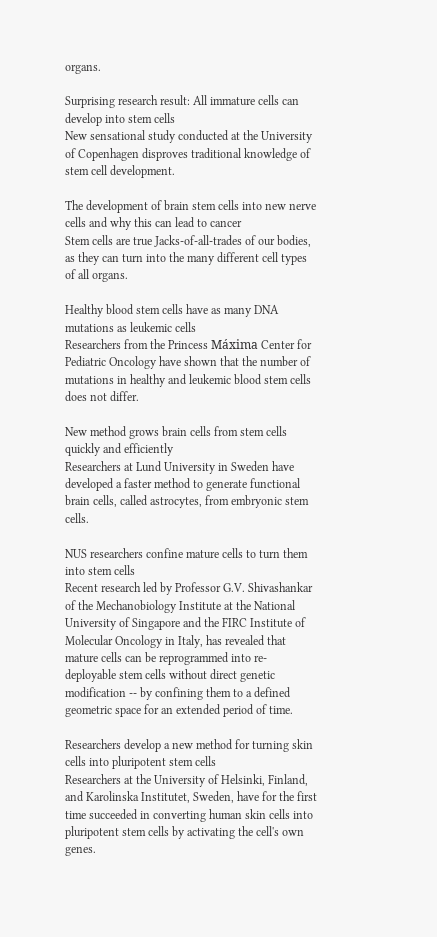organs.

Surprising research result: All immature cells can develop into stem cells
New sensational study conducted at the University of Copenhagen disproves traditional knowledge of stem cell development.

The development of brain stem cells into new nerve cells and why this can lead to cancer
Stem cells are true Jacks-of-all-trades of our bodies, as they can turn into the many different cell types of all organs.

Healthy blood stem cells have as many DNA mutations as leukemic cells
Researchers from the Princess Máxima Center for Pediatric Oncology have shown that the number of mutations in healthy and leukemic blood stem cells does not differ.

New method grows brain cells from stem cells quickly and efficiently
Researchers at Lund University in Sweden have developed a faster method to generate functional brain cells, called astrocytes, from embryonic stem cells.

NUS researchers confine mature cells to turn them into stem cells
Recent research led by Professor G.V. Shivashankar of the Mechanobiology Institute at the National University of Singapore and the FIRC Institute of Molecular Oncology in Italy, has revealed that mature cells can be reprogrammed into re-deployable stem cells without direct genetic modification -- by confining them to a defined geometric space for an extended period of time.

Researchers develop a new method for turning skin cells into pluripotent stem cells
Researchers at the University of Helsinki, Finland, and Karolinska Institutet, Sweden, have for the first time succeeded in converting human skin cells into pluripotent stem cells by activating the cell's own genes.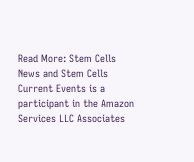Read More: Stem Cells News and Stem Cells Current Events is a participant in the Amazon Services LLC Associates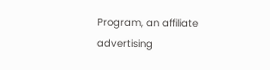Program, an affiliate advertising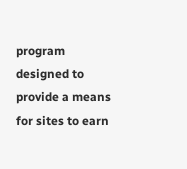program designed to provide a means for sites to earn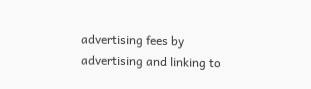advertising fees by advertising and linking to